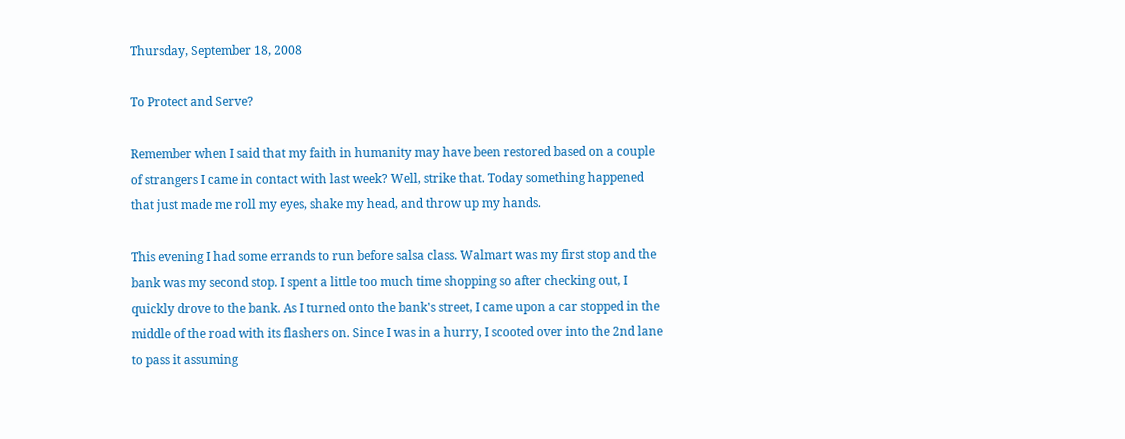Thursday, September 18, 2008

To Protect and Serve?

Remember when I said that my faith in humanity may have been restored based on a couple of strangers I came in contact with last week? Well, strike that. Today something happened that just made me roll my eyes, shake my head, and throw up my hands.

This evening I had some errands to run before salsa class. Walmart was my first stop and the bank was my second stop. I spent a little too much time shopping so after checking out, I quickly drove to the bank. As I turned onto the bank's street, I came upon a car stopped in the middle of the road with its flashers on. Since I was in a hurry, I scooted over into the 2nd lane to pass it assuming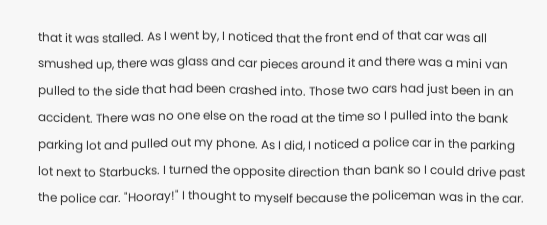that it was stalled. As I went by, I noticed that the front end of that car was all smushed up, there was glass and car pieces around it and there was a mini van pulled to the side that had been crashed into. Those two cars had just been in an accident. There was no one else on the road at the time so I pulled into the bank parking lot and pulled out my phone. As I did, I noticed a police car in the parking lot next to Starbucks. I turned the opposite direction than bank so I could drive past the police car. "Hooray!" I thought to myself because the policeman was in the car.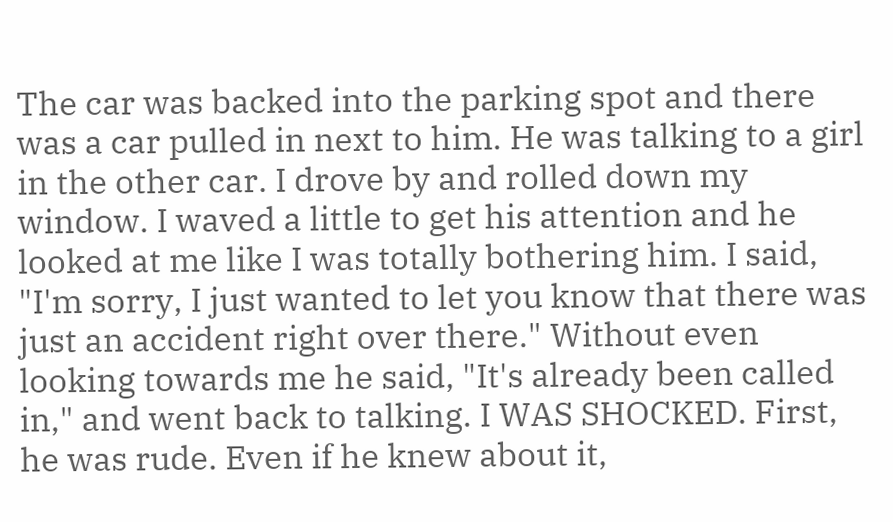The car was backed into the parking spot and there was a car pulled in next to him. He was talking to a girl in the other car. I drove by and rolled down my window. I waved a little to get his attention and he looked at me like I was totally bothering him. I said, "I'm sorry, I just wanted to let you know that there was just an accident right over there." Without even looking towards me he said, "It's already been called in," and went back to talking. I WAS SHOCKED. First, he was rude. Even if he knew about it,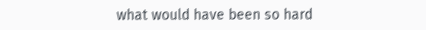what would have been so hard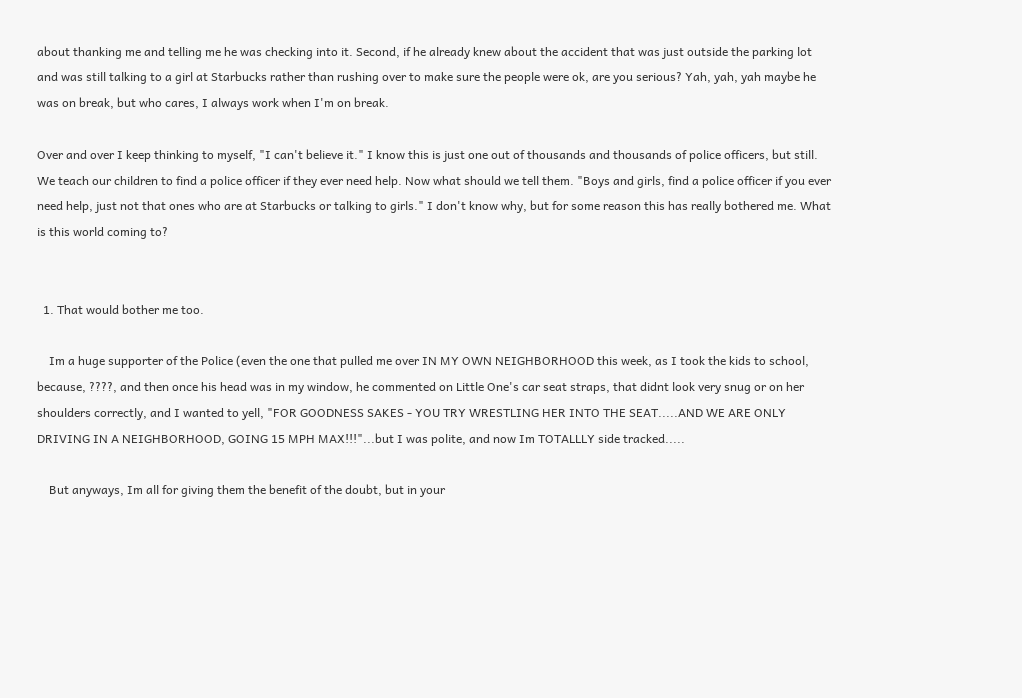about thanking me and telling me he was checking into it. Second, if he already knew about the accident that was just outside the parking lot and was still talking to a girl at Starbucks rather than rushing over to make sure the people were ok, are you serious? Yah, yah, yah maybe he was on break, but who cares, I always work when I'm on break.

Over and over I keep thinking to myself, "I can't believe it." I know this is just one out of thousands and thousands of police officers, but still. We teach our children to find a police officer if they ever need help. Now what should we tell them. "Boys and girls, find a police officer if you ever need help, just not that ones who are at Starbucks or talking to girls." I don't know why, but for some reason this has really bothered me. What is this world coming to?


  1. That would bother me too.

    Im a huge supporter of the Police (even the one that pulled me over IN MY OWN NEIGHBORHOOD this week, as I took the kids to school, because, ????, and then once his head was in my window, he commented on Little One's car seat straps, that didnt look very snug or on her shoulders correctly, and I wanted to yell, "FOR GOODNESS SAKES - YOU TRY WRESTLING HER INTO THE SEAT.....AND WE ARE ONLY DRIVING IN A NEIGHBORHOOD, GOING 15 MPH MAX!!!"...but I was polite, and now Im TOTALLLY side tracked.....

    But anyways, Im all for giving them the benefit of the doubt, but in your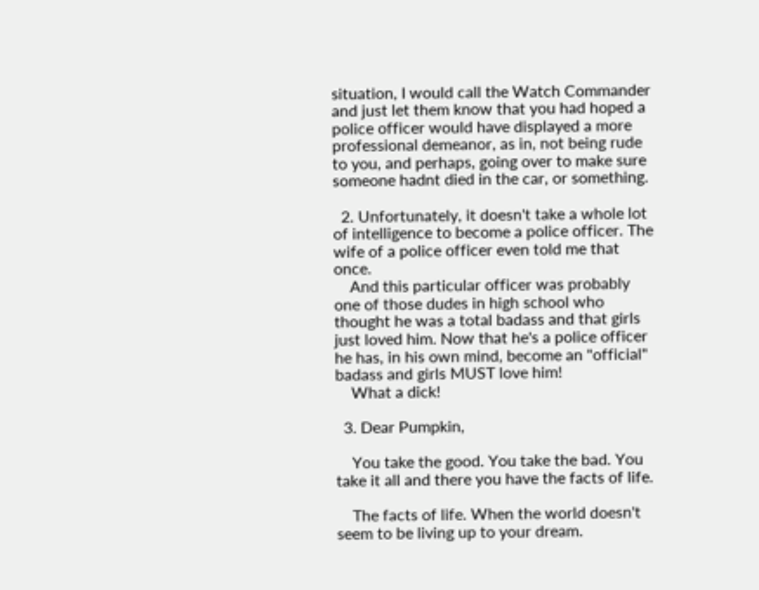situation, I would call the Watch Commander and just let them know that you had hoped a police officer would have displayed a more professional demeanor, as in, not being rude to you, and perhaps, going over to make sure someone hadnt died in the car, or something.

  2. Unfortunately, it doesn't take a whole lot of intelligence to become a police officer. The wife of a police officer even told me that once.
    And this particular officer was probably one of those dudes in high school who thought he was a total badass and that girls just loved him. Now that he's a police officer he has, in his own mind, become an "official" badass and girls MUST love him!
    What a dick!

  3. Dear Pumpkin,

    You take the good. You take the bad. You take it all and there you have the facts of life.

    The facts of life. When the world doesn't seem to be living up to your dream.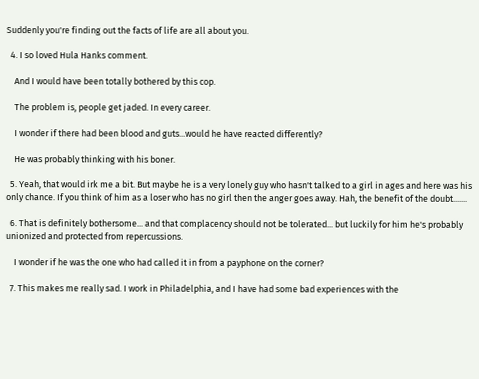Suddenly you're finding out the facts of life are all about you.

  4. I so loved Hula Hanks comment.

    And I would have been totally bothered by this cop.

    The problem is, people get jaded. In every career.

    I wonder if there had been blood and guts...would he have reacted differently?

    He was probably thinking with his boner.

  5. Yeah, that would irk me a bit. But maybe he is a very lonely guy who hasn't talked to a girl in ages and here was his only chance. If you think of him as a loser who has no girl then the anger goes away. Hah, the benefit of the doubt.......

  6. That is definitely bothersome... and that complacency should not be tolerated... but luckily for him he's probably unionized and protected from repercussions.

    I wonder if he was the one who had called it in from a payphone on the corner?

  7. This makes me really sad. I work in Philadelphia, and I have had some bad experiences with the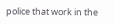police that work in the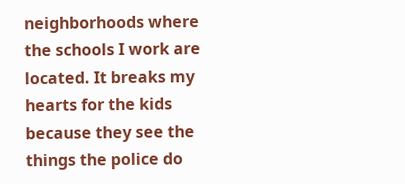neighborhoods where the schools I work are located. It breaks my hearts for the kids because they see the things the police do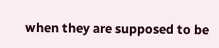when they are supposed to be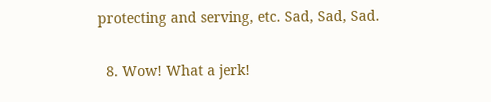protecting and serving, etc. Sad, Sad, Sad.

  8. Wow! What a jerk!